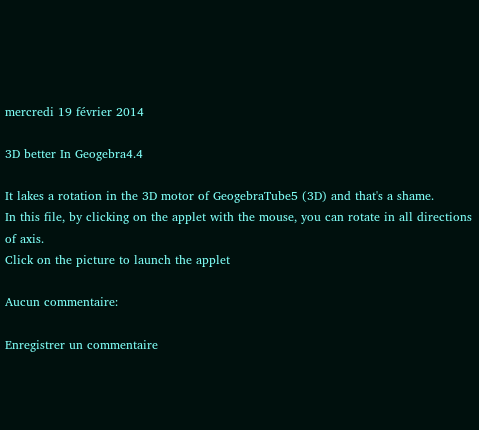mercredi 19 février 2014

3D better In Geogebra4.4

It lakes a rotation in the 3D motor of GeogebraTube5 (3D) and that's a shame.
In this file, by clicking on the applet with the mouse, you can rotate in all directions of axis.
Click on the picture to launch the applet

Aucun commentaire:

Enregistrer un commentaire